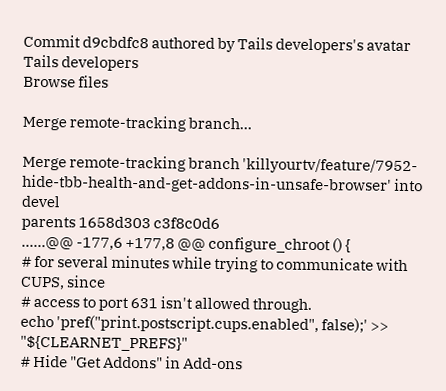Commit d9cbdfc8 authored by Tails developers's avatar Tails developers
Browse files

Merge remote-tracking branch...

Merge remote-tracking branch 'killyourtv/feature/7952-hide-tbb-health-and-get-addons-in-unsafe-browser' into devel
parents 1658d303 c3f8c0d6
......@@ -177,6 +177,8 @@ configure_chroot () {
# for several minutes while trying to communicate with CUPS, since
# access to port 631 isn't allowed through.
echo 'pref("print.postscript.cups.enabled", false);' >> "${CLEARNET_PREFS}"
# Hide "Get Addons" in Add-ons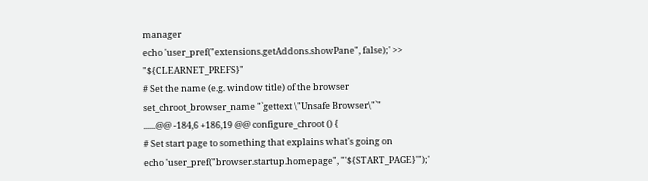manager
echo 'user_pref("extensions.getAddons.showPane", false);' >> "${CLEARNET_PREFS}"
# Set the name (e.g. window title) of the browser
set_chroot_browser_name "`gettext \"Unsafe Browser\"`"
......@@ -184,6 +186,19 @@ configure_chroot () {
# Set start page to something that explains what's going on
echo 'user_pref("browser.startup.homepage", "'${START_PAGE}'");'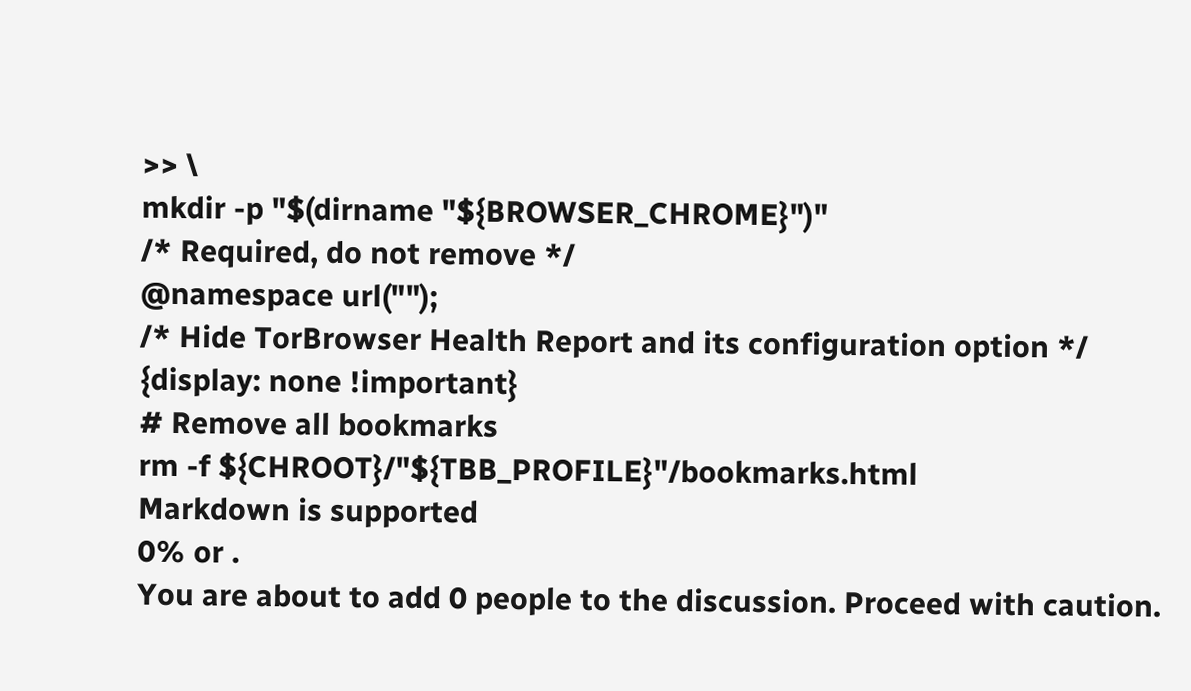>> \
mkdir -p "$(dirname "${BROWSER_CHROME}")"
/* Required, do not remove */
@namespace url("");
/* Hide TorBrowser Health Report and its configuration option */
{display: none !important}
# Remove all bookmarks
rm -f ${CHROOT}/"${TBB_PROFILE}"/bookmarks.html
Markdown is supported
0% or .
You are about to add 0 people to the discussion. Proceed with caution.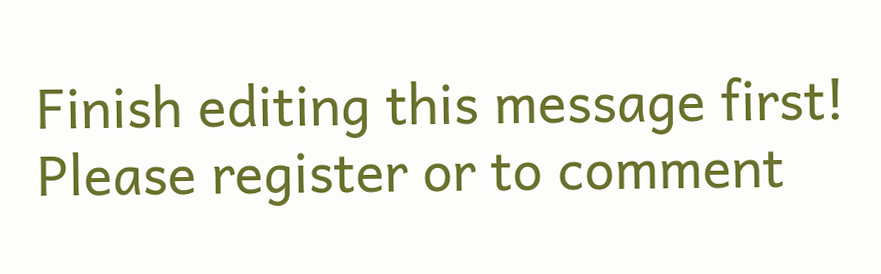Finish editing this message first!
Please register or to comment